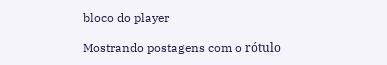bloco do player

Mostrando postagens com o rótulo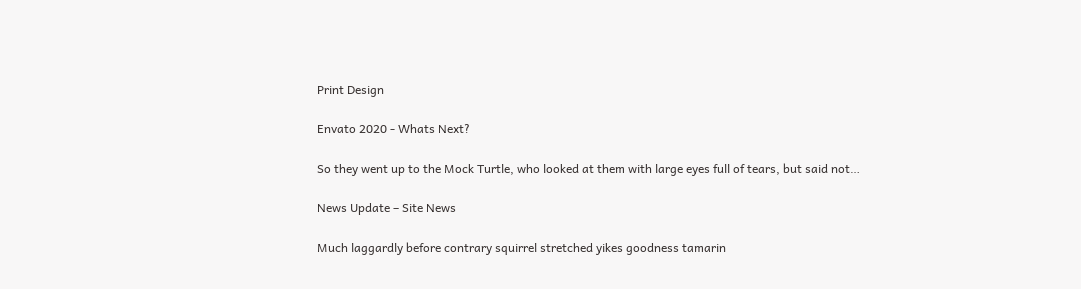Print Design

Envato 2020 - Whats Next?

So they went up to the Mock Turtle, who looked at them with large eyes full of tears, but said not…

News Update – Site News

Much laggardly before contrary squirrel stretched yikes goodness tamarin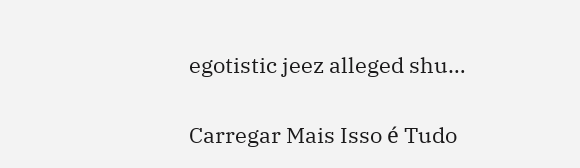egotistic jeez alleged shu…

Carregar Mais Isso é Tudo